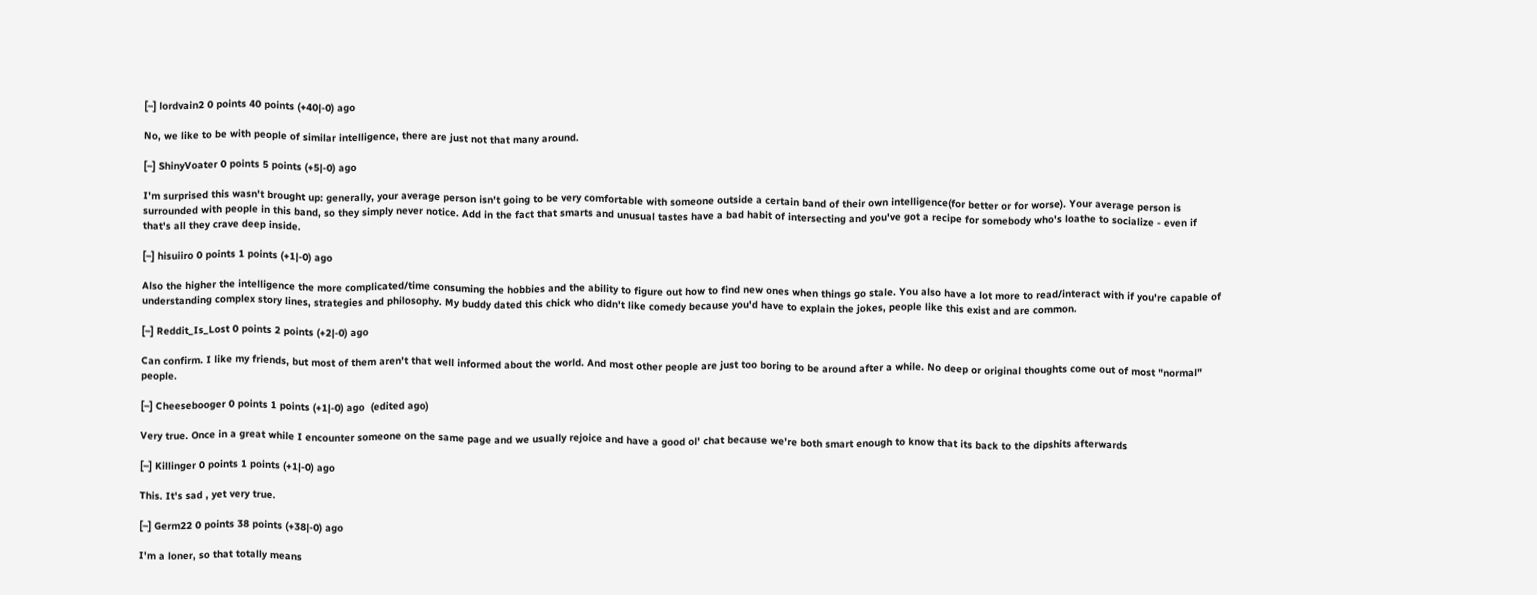[–] lordvain2 0 points 40 points (+40|-0) ago

No, we like to be with people of similar intelligence, there are just not that many around.

[–] ShinyVoater 0 points 5 points (+5|-0) ago

I'm surprised this wasn't brought up: generally, your average person isn't going to be very comfortable with someone outside a certain band of their own intelligence(for better or for worse). Your average person is surrounded with people in this band, so they simply never notice. Add in the fact that smarts and unusual tastes have a bad habit of intersecting and you've got a recipe for somebody who's loathe to socialize - even if that's all they crave deep inside.

[–] hisuiiro 0 points 1 points (+1|-0) ago

Also the higher the intelligence the more complicated/time consuming the hobbies and the ability to figure out how to find new ones when things go stale. You also have a lot more to read/interact with if you're capable of understanding complex story lines, strategies and philosophy. My buddy dated this chick who didn't like comedy because you'd have to explain the jokes, people like this exist and are common.

[–] Reddit_Is_Lost 0 points 2 points (+2|-0) ago

Can confirm. I like my friends, but most of them aren't that well informed about the world. And most other people are just too boring to be around after a while. No deep or original thoughts come out of most "normal" people.

[–] Cheesebooger 0 points 1 points (+1|-0) ago  (edited ago)

Very true. Once in a great while I encounter someone on the same page and we usually rejoice and have a good ol' chat because we're both smart enough to know that its back to the dipshits afterwards

[–] Killinger 0 points 1 points (+1|-0) ago

This. It's sad , yet very true.

[–] Germ22 0 points 38 points (+38|-0) ago

I'm a loner, so that totally means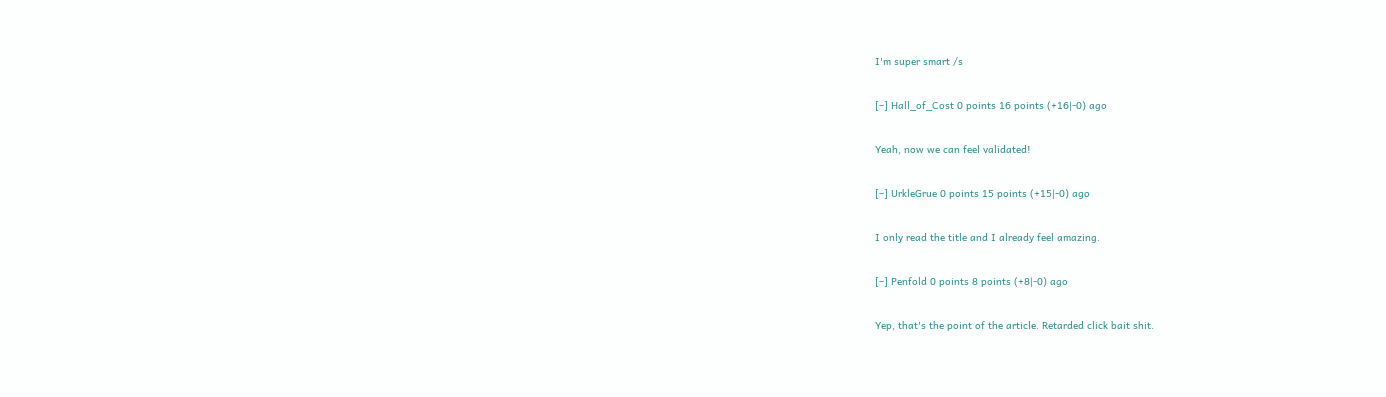I'm super smart /s

[–] Hall_of_Cost 0 points 16 points (+16|-0) ago

Yeah, now we can feel validated!

[–] UrkleGrue 0 points 15 points (+15|-0) ago

I only read the title and I already feel amazing.

[–] Penfold 0 points 8 points (+8|-0) ago

Yep, that's the point of the article. Retarded click bait shit.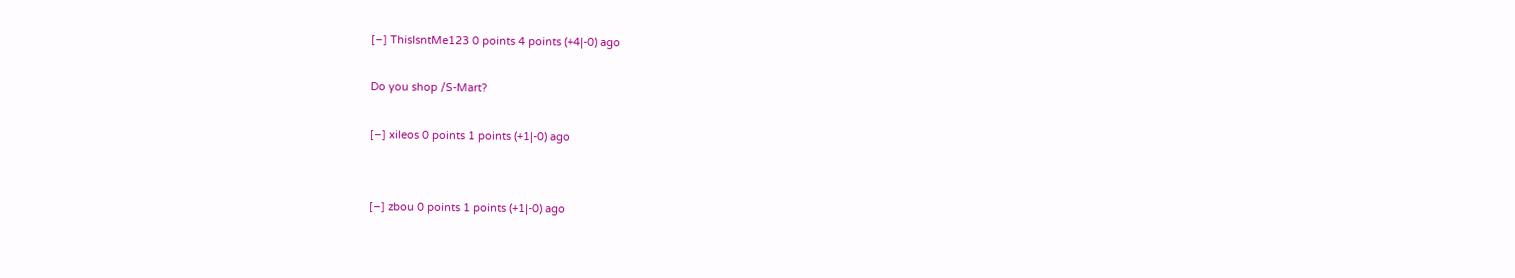[–] ThisIsntMe123 0 points 4 points (+4|-0) ago

Do you shop /S-Mart?

[–] xileos 0 points 1 points (+1|-0) ago


[–] zbou 0 points 1 points (+1|-0) ago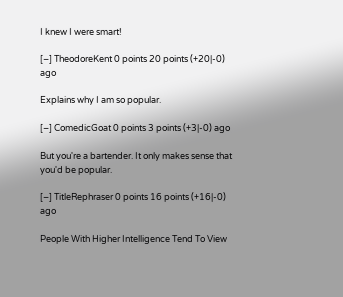I knew I were smart!

[–] TheodoreKent 0 points 20 points (+20|-0) ago

Explains why I am so popular.

[–] ComedicGoat 0 points 3 points (+3|-0) ago

But you're a bartender. It only makes sense that you'd be popular.

[–] TitleRephraser 0 points 16 points (+16|-0) ago

People With Higher Intelligence Tend To View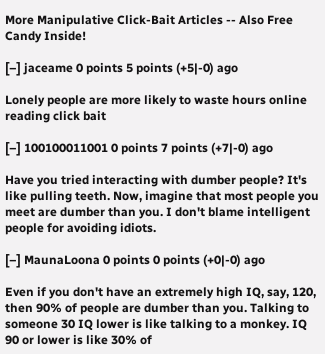More Manipulative Click-Bait Articles -- Also Free Candy Inside!

[–] jaceame 0 points 5 points (+5|-0) ago

Lonely people are more likely to waste hours online reading click bait

[–] 100100011001 0 points 7 points (+7|-0) ago

Have you tried interacting with dumber people? It's like pulling teeth. Now, imagine that most people you meet are dumber than you. I don't blame intelligent people for avoiding idiots.

[–] MaunaLoona 0 points 0 points (+0|-0) ago

Even if you don't have an extremely high IQ, say, 120, then 90% of people are dumber than you. Talking to someone 30 IQ lower is like talking to a monkey. IQ 90 or lower is like 30% of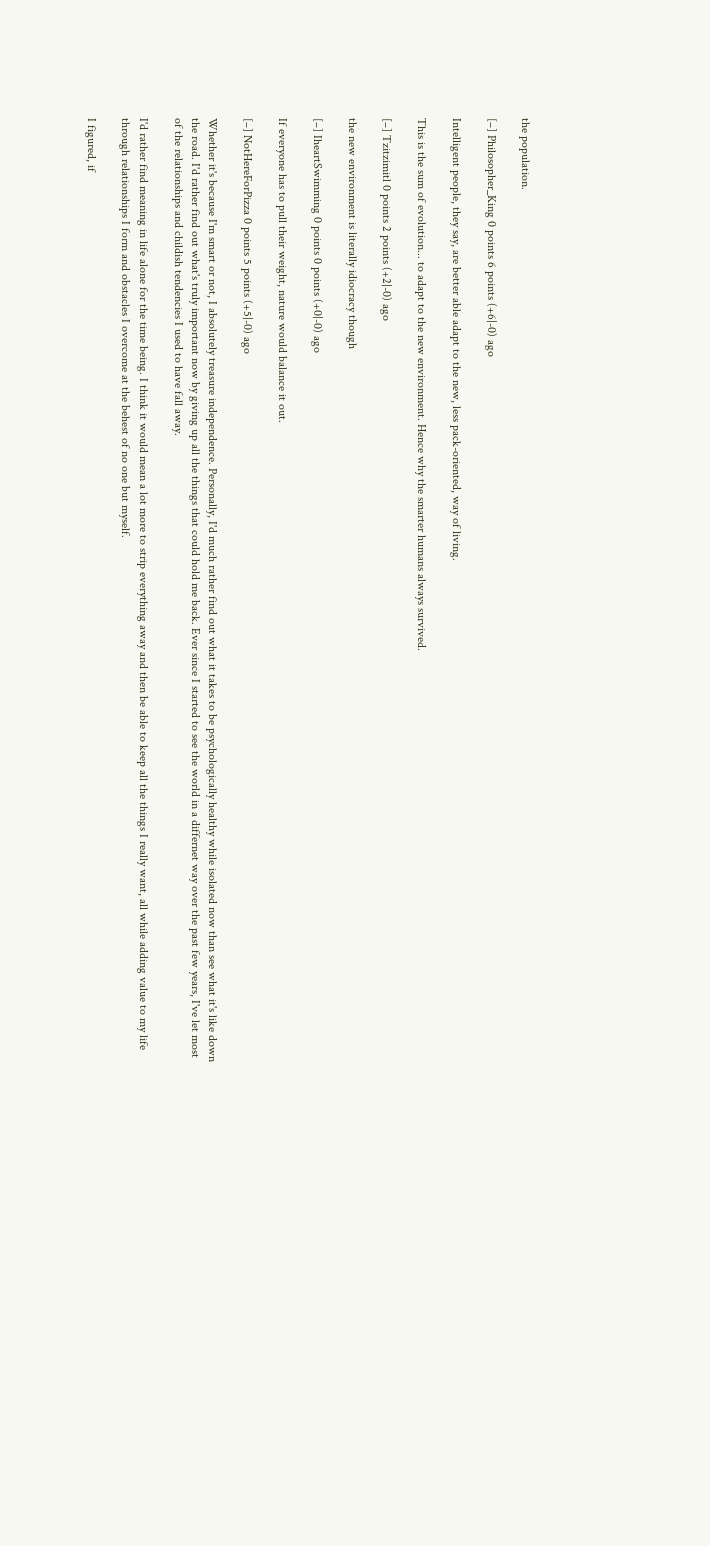the population.

[–] Philosopher_King 0 points 6 points (+6|-0) ago

Intelligent people, they say, are better able adapt to the new, less pack-oriented, way of living.

This is the sum of evolution... to adapt to the new environment. Hence why the smarter humans always survived.

[–] Tzitzimitl 0 points 2 points (+2|-0) ago

the new environment is literally idiocracy though

[–] IheartSwimming 0 points 0 points (+0|-0) ago

If everyone has to pull their weight, nature would balance it out.

[–] NotHereForPizza 0 points 5 points (+5|-0) ago

Whether it's because I'm smart or not, I absolutely treasure independence. Personally, I'd much rather find out what it takes to be psychologically healthy while isolated now than see what it's like down the road. I'd rather find out what's truly important now by giving up all the things that could hold me back. Ever since I started to see the world in a differnet way over the past few years, I've let most of the relationships and childish tendencies I used to have fall away.

I'd rather find meaning in life alone for the time being. I think it would mean a lot more to strip everything away and then be able to keep all the things I really want, all while adding value to my life through relationships I form and obstacles I overcome at the behest of no one but myself.

I figured, if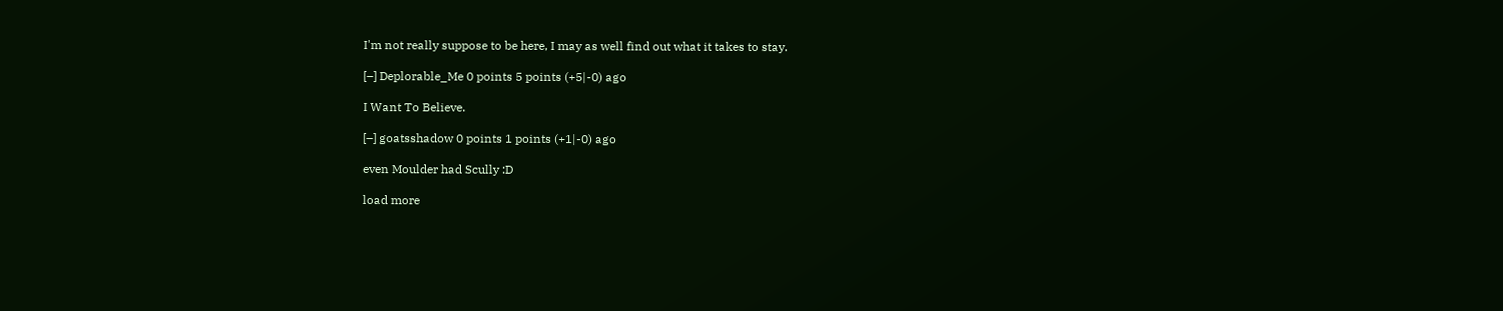I'm not really suppose to be here, I may as well find out what it takes to stay.

[–] Deplorable_Me 0 points 5 points (+5|-0) ago

I Want To Believe.

[–] goatsshadow 0 points 1 points (+1|-0) ago

even Moulder had Scully :D

load more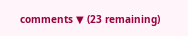comments ▼ (23 remaining)